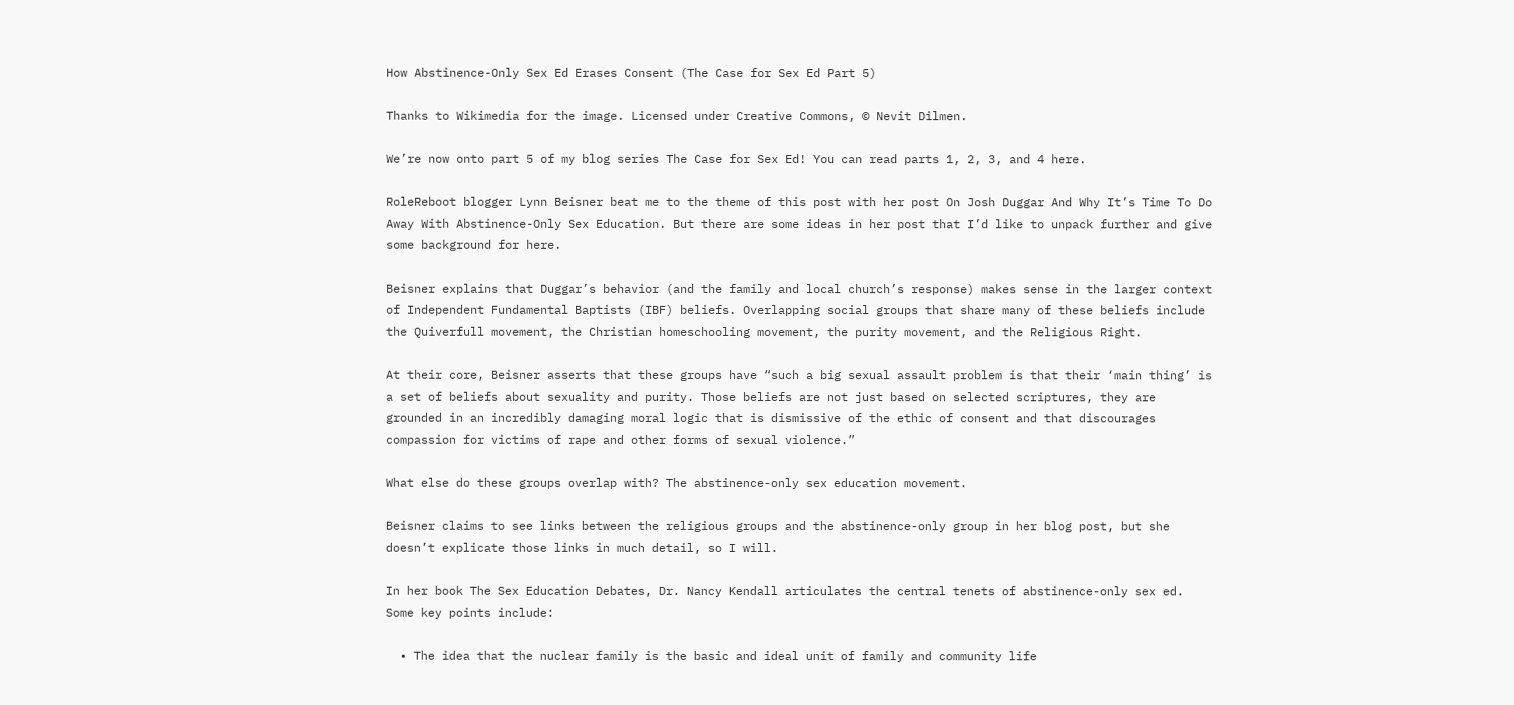How Abstinence-Only Sex Ed Erases Consent (The Case for Sex Ed Part 5)

Thanks to Wikimedia for the image. Licensed under Creative Commons, © Nevit Dilmen.

We’re now onto part 5 of my blog series The Case for Sex Ed! You can read parts 1, 2, 3, and 4 here.

RoleReboot blogger Lynn Beisner beat me to the theme of this post with her post On Josh Duggar And Why It’s Time To Do Away With Abstinence-Only Sex Education. But there are some ideas in her post that I’d like to unpack further and give some background for here.

Beisner explains that Duggar’s behavior (and the family and local church’s response) makes sense in the larger context of Independent Fundamental Baptists (IBF) beliefs. Overlapping social groups that share many of these beliefs include the Quiverfull movement, the Christian homeschooling movement, the purity movement, and the Religious Right.

At their core, Beisner asserts that these groups have “such a big sexual assault problem is that their ‘main thing’ is a set of beliefs about sexuality and purity. Those beliefs are not just based on selected scriptures, they are grounded in an incredibly damaging moral logic that is dismissive of the ethic of consent and that discourages compassion for victims of rape and other forms of sexual violence.”

What else do these groups overlap with? The abstinence-only sex education movement.

Beisner claims to see links between the religious groups and the abstinence-only group in her blog post, but she doesn’t explicate those links in much detail, so I will.

In her book The Sex Education Debates, Dr. Nancy Kendall articulates the central tenets of abstinence-only sex ed. Some key points include:

  • The idea that the nuclear family is the basic and ideal unit of family and community life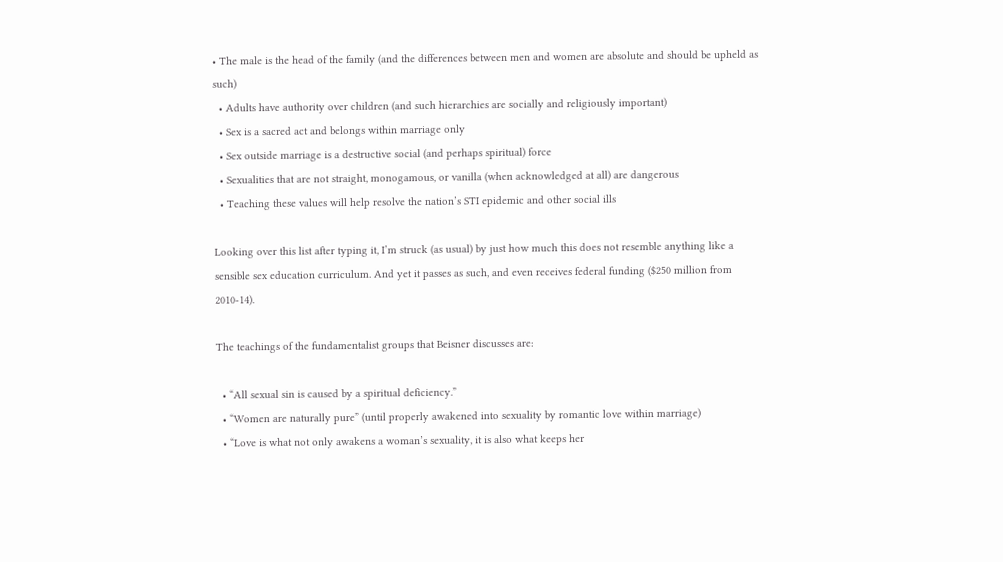• The male is the head of the family (and the differences between men and women are absolute and should be upheld as such)
  • Adults have authority over children (and such hierarchies are socially and religiously important)
  • Sex is a sacred act and belongs within marriage only
  • Sex outside marriage is a destructive social (and perhaps spiritual) force
  • Sexualities that are not straight, monogamous, or vanilla (when acknowledged at all) are dangerous
  • Teaching these values will help resolve the nation’s STI epidemic and other social ills

Looking over this list after typing it, I’m struck (as usual) by just how much this does not resemble anything like a sensible sex education curriculum. And yet it passes as such, and even receives federal funding ($250 million from 2010-14).

The teachings of the fundamentalist groups that Beisner discusses are:

  • “All sexual sin is caused by a spiritual deficiency.”
  • “Women are naturally pure” (until properly awakened into sexuality by romantic love within marriage)
  • “Love is what not only awakens a woman’s sexuality, it is also what keeps her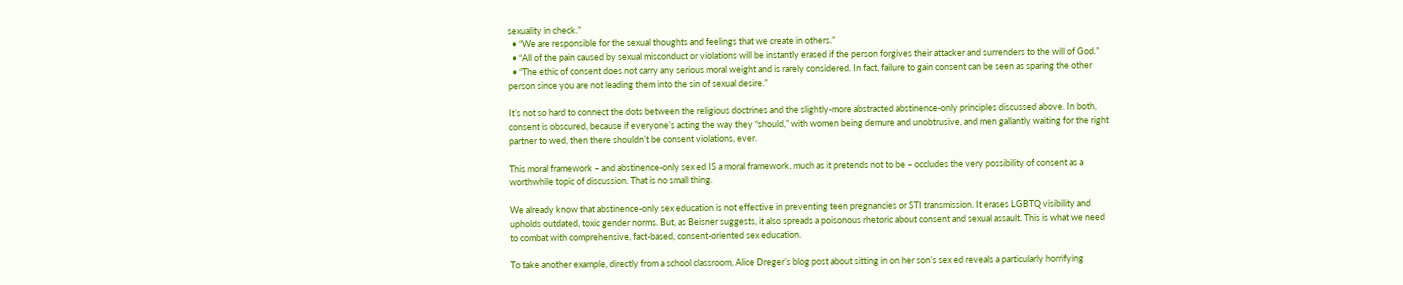sexuality in check.”
  • “We are responsible for the sexual thoughts and feelings that we create in others.”
  • “All of the pain caused by sexual misconduct or violations will be instantly erased if the person forgives their attacker and surrenders to the will of God.”
  • “The ethic of consent does not carry any serious moral weight and is rarely considered. In fact, failure to gain consent can be seen as sparing the other person since you are not leading them into the sin of sexual desire.”

It’s not so hard to connect the dots between the religious doctrines and the slightly-more abstracted abstinence-only principles discussed above. In both, consent is obscured, because if everyone’s acting the way they “should,” with women being demure and unobtrusive, and men gallantly waiting for the right partner to wed, then there shouldn’t be consent violations, ever.

This moral framework – and abstinence-only sex ed IS a moral framework, much as it pretends not to be – occludes the very possibility of consent as a worthwhile topic of discussion. That is no small thing.

We already know that abstinence-only sex education is not effective in preventing teen pregnancies or STI transmission. It erases LGBTQ visibility and upholds outdated, toxic gender norms. But, as Beisner suggests, it also spreads a poisonous rhetoric about consent and sexual assault. This is what we need to combat with comprehensive, fact-based, consent-oriented sex education.

To take another example, directly from a school classroom, Alice Dreger’s blog post about sitting in on her son’s sex ed reveals a particularly horrifying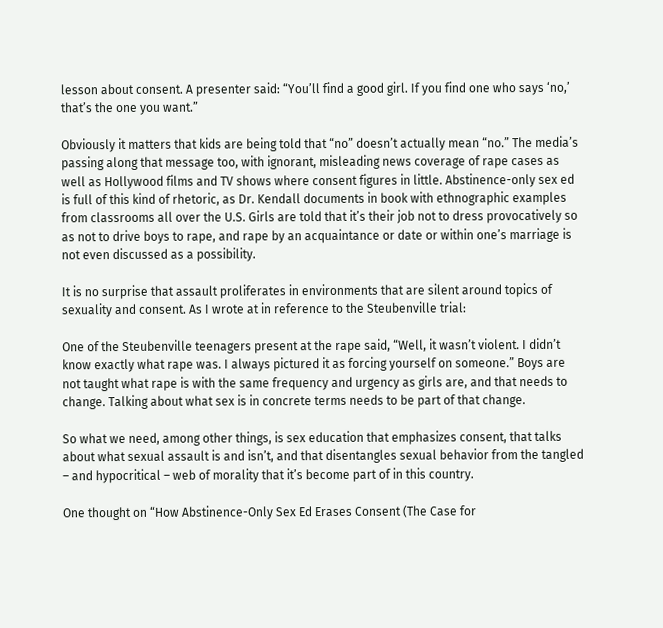lesson about consent. A presenter said: “You’ll find a good girl. If you find one who says ‘no,’ that’s the one you want.”

Obviously it matters that kids are being told that “no” doesn’t actually mean “no.” The media’s passing along that message too, with ignorant, misleading news coverage of rape cases as well as Hollywood films and TV shows where consent figures in little. Abstinence-only sex ed is full of this kind of rhetoric, as Dr. Kendall documents in book with ethnographic examples from classrooms all over the U.S. Girls are told that it’s their job not to dress provocatively so as not to drive boys to rape, and rape by an acquaintance or date or within one’s marriage is not even discussed as a possibility.

It is no surprise that assault proliferates in environments that are silent around topics of sexuality and consent. As I wrote at in reference to the Steubenville trial:

One of the Steubenville teenagers present at the rape said, “Well, it wasn’t violent. I didn’t know exactly what rape was. I always pictured it as forcing yourself on someone.” Boys are not taught what rape is with the same frequency and urgency as girls are, and that needs to change. Talking about what sex is in concrete terms needs to be part of that change.

So what we need, among other things, is sex education that emphasizes consent, that talks about what sexual assault is and isn’t, and that disentangles sexual behavior from the tangled – and hypocritical – web of morality that it’s become part of in this country.

One thought on “How Abstinence-Only Sex Ed Erases Consent (The Case for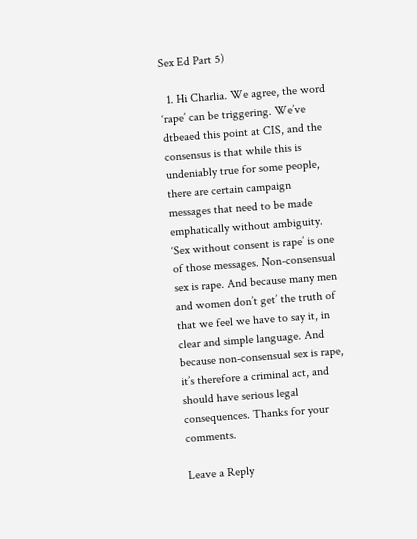Sex Ed Part 5)

  1. Hi Charlia. We agree, the word ‘rape’ can be triggering. We’ve dtbeaed this point at CIS, and the consensus is that while this is undeniably true for some people, there are certain campaign messages that need to be made emphatically without ambiguity. ‘Sex without consent is rape’ is one of those messages. Non-consensual sex is rape. And because many men and women don’t get’ the truth of that we feel we have to say it, in clear and simple language. And because non-consensual sex is rape, it’s therefore a criminal act, and should have serious legal consequences. Thanks for your comments.

Leave a Reply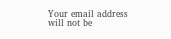Your email address will not be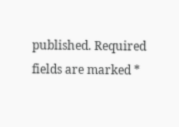published. Required fields are marked *